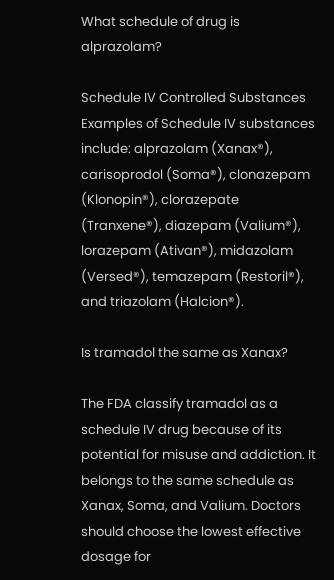What schedule of drug is alprazolam?

Schedule IV Controlled Substances Examples of Schedule IV substances include: alprazolam (Xanax®), carisoprodol (Soma®), clonazepam (Klonopin®), clorazepate (Tranxene®), diazepam (Valium®), lorazepam (Ativan®), midazolam (Versed®), temazepam (Restoril®), and triazolam (Halcion®).

Is tramadol the same as Xanax?

The FDA classify tramadol as a schedule IV drug because of its potential for misuse and addiction. It belongs to the same schedule as Xanax, Soma, and Valium. Doctors should choose the lowest effective dosage for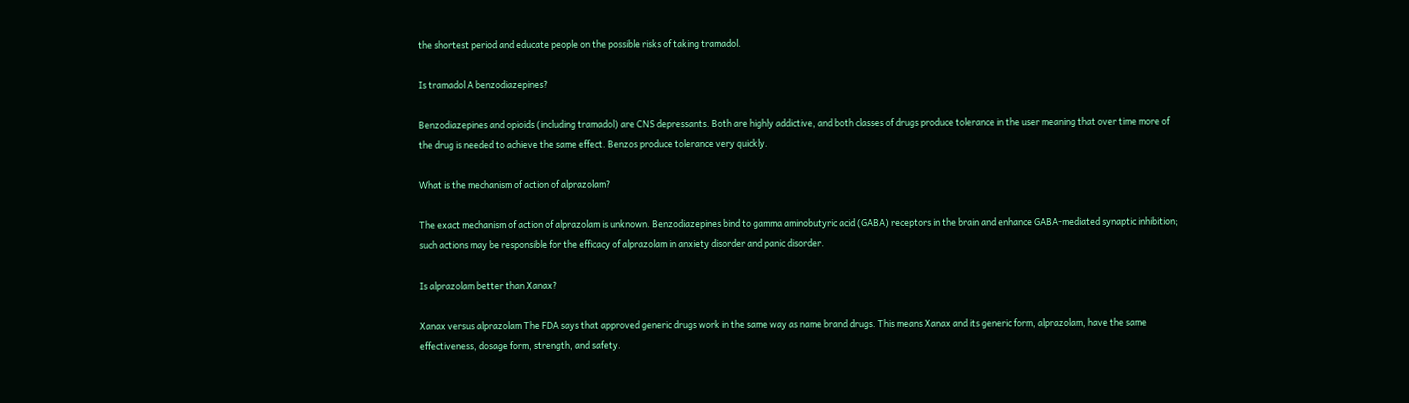the shortest period and educate people on the possible risks of taking tramadol.

Is tramadol A benzodiazepines?

Benzodiazepines and opioids (including tramadol) are CNS depressants. Both are highly addictive, and both classes of drugs produce tolerance in the user meaning that over time more of the drug is needed to achieve the same effect. Benzos produce tolerance very quickly.

What is the mechanism of action of alprazolam?

The exact mechanism of action of alprazolam is unknown. Benzodiazepines bind to gamma aminobutyric acid (GABA) receptors in the brain and enhance GABA-mediated synaptic inhibition; such actions may be responsible for the efficacy of alprazolam in anxiety disorder and panic disorder.

Is alprazolam better than Xanax?

Xanax versus alprazolam The FDA says that approved generic drugs work in the same way as name brand drugs. This means Xanax and its generic form, alprazolam, have the same effectiveness, dosage form, strength, and safety.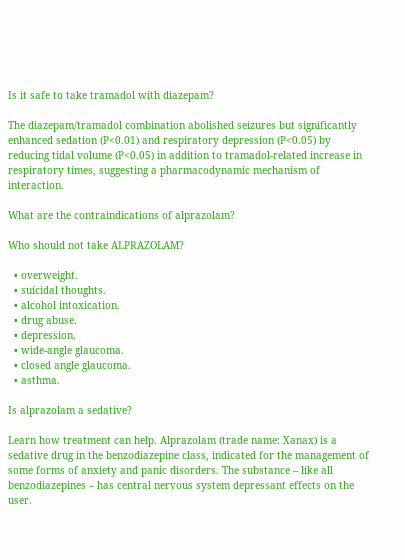Is it safe to take tramadol with diazepam?

The diazepam/tramadol combination abolished seizures but significantly enhanced sedation (P<0.01) and respiratory depression (P<0.05) by reducing tidal volume (P<0.05) in addition to tramadol-related increase in respiratory times, suggesting a pharmacodynamic mechanism of interaction.

What are the contraindications of alprazolam?

Who should not take ALPRAZOLAM?

  • overweight.
  • suicidal thoughts.
  • alcohol intoxication.
  • drug abuse.
  • depression.
  • wide-angle glaucoma.
  • closed angle glaucoma.
  • asthma.

Is alprazolam a sedative?

Learn how treatment can help. Alprazolam (trade name: Xanax) is a sedative drug in the benzodiazepine class, indicated for the management of some forms of anxiety and panic disorders. The substance – like all benzodiazepines – has central nervous system depressant effects on the user.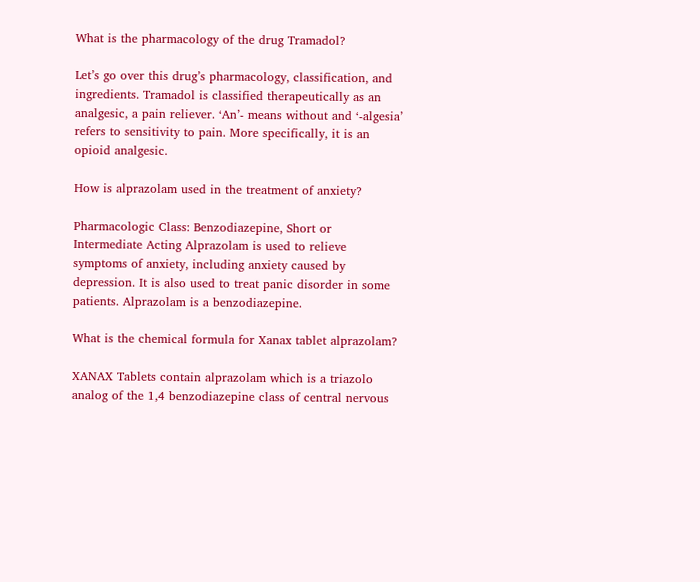What is the pharmacology of the drug Tramadol?

Let’s go over this drug’s pharmacology, classification, and ingredients. Tramadol is classified therapeutically as an analgesic, a pain reliever. ‘An’- means without and ‘-algesia’ refers to sensitivity to pain. More specifically, it is an opioid analgesic.

How is alprazolam used in the treatment of anxiety?

Pharmacologic Class: Benzodiazepine, Short or Intermediate Acting Alprazolam is used to relieve symptoms of anxiety, including anxiety caused by depression. It is also used to treat panic disorder in some patients. Alprazolam is a benzodiazepine.

What is the chemical formula for Xanax tablet alprazolam?

XANAX Tablets contain alprazolam which is a triazolo analog of the 1,4 benzodiazepine class of central nervous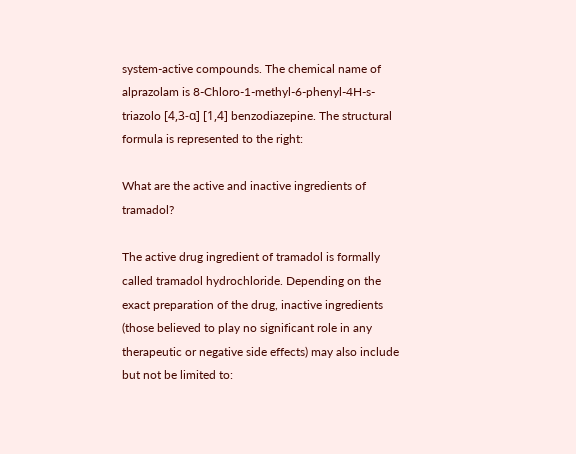system-active compounds. The chemical name of alprazolam is 8-Chloro-1-methyl-6-phenyl-4H-s-triazolo [4,3-α] [1,4] benzodiazepine. The structural formula is represented to the right:

What are the active and inactive ingredients of tramadol?

The active drug ingredient of tramadol is formally called tramadol hydrochloride. Depending on the exact preparation of the drug, inactive ingredients (those believed to play no significant role in any therapeutic or negative side effects) may also include but not be limited to: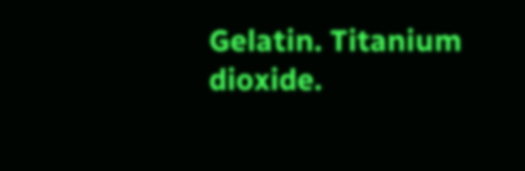Gelatin. Titanium dioxide.